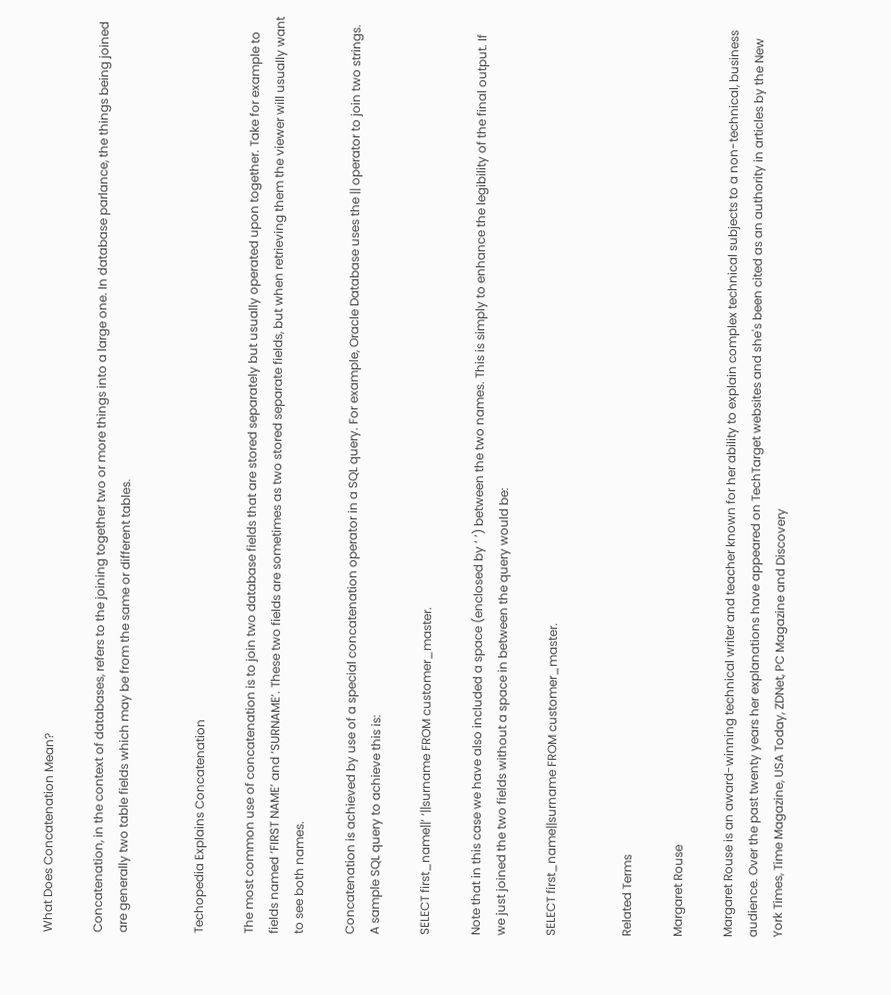What Does Concatenation Mean?

Concatenation, in the context of databases, refers to the joining together two or more things into a large one. In database parlance, the things being joined are generally two table fields which may be from the same or different tables.


Techopedia Explains Concatenation

The most common use of concatenation is to join two database fields that are stored separately but usually operated upon together. Take for example to fields named ‘FIRST NAME’ and ‘SURNAME’. These two fields are sometimes as two stored separate fields, but when retrieving them the viewer will usually want to see both names.

Concatenation is achieved by use of a special concatenation operator in a SQL query. For example, Oracle Database uses the || operator to join two strings. A sample SQL query to achieve this is:

SELECT first_name||’ ‘||surname FROM customer_master.

Note that in this case we have also included a space (enclosed by ‘ ‘) between the two names. This is simply to enhance the legibility of the final output. If we just joined the two fields without a space in between the query would be:

SELECT first_name||surname FROM customer_master.


Related Terms

Margaret Rouse

Margaret Rouse is an award-winning technical writer and teacher known for her ability to explain complex technical subjects to a non-technical, business audience. Over the past twenty years her explanations have appeared on TechTarget websites and she's been cited as an authority in articles by the New York Times, Time Magazine, USA Today, ZDNet, PC Magazine and Discovery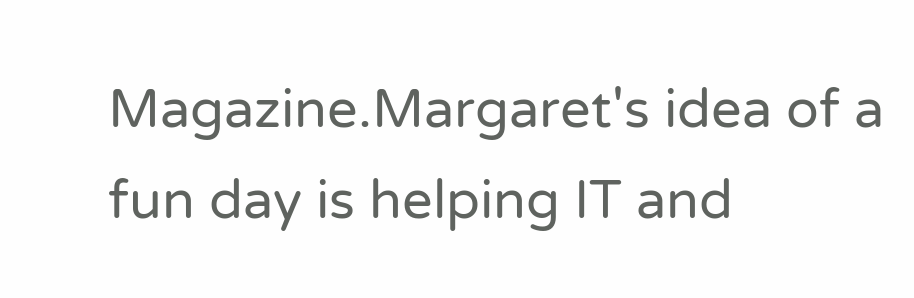Magazine.Margaret's idea of a fun day is helping IT and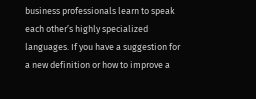business professionals learn to speak each other’s highly specialized languages. If you have a suggestion for a new definition or how to improve a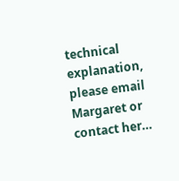technical explanation, please email Margaret or contact her…